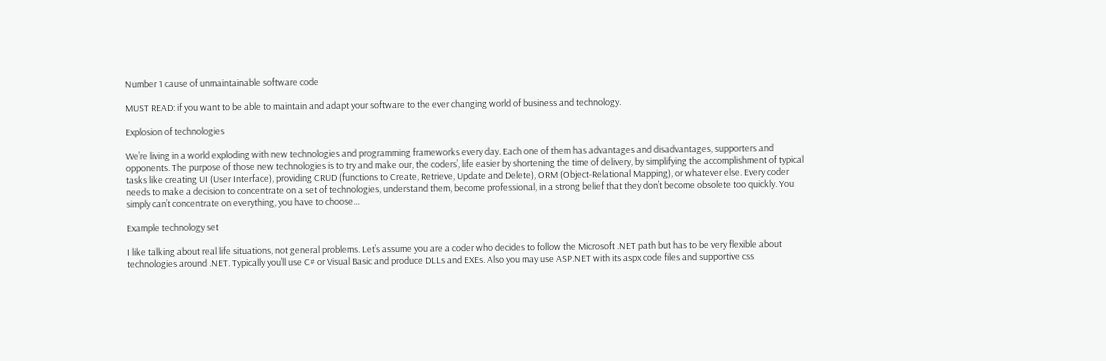Number 1 cause of unmaintainable software code

MUST READ: if you want to be able to maintain and adapt your software to the ever changing world of business and technology.

Explosion of technologies

We’re living in a world exploding with new technologies and programming frameworks every day. Each one of them has advantages and disadvantages, supporters and opponents. The purpose of those new technologies is to try and make our, the coders’, life easier by shortening the time of delivery, by simplifying the accomplishment of typical tasks like creating UI (User Interface), providing CRUD (functions to Create, Retrieve, Update and Delete), ORM (Object-Relational Mapping), or whatever else. Every coder needs to make a decision to concentrate on a set of technologies, understand them, become professional, in a strong belief that they don’t become obsolete too quickly. You simply can’t concentrate on everything, you have to choose…

Example technology set

I like talking about real life situations, not general problems. Let’s assume you are a coder who decides to follow the Microsoft .NET path but has to be very flexible about technologies around .NET. Typically you’ll use C# or Visual Basic and produce DLLs and EXEs. Also you may use ASP.NET with its aspx code files and supportive css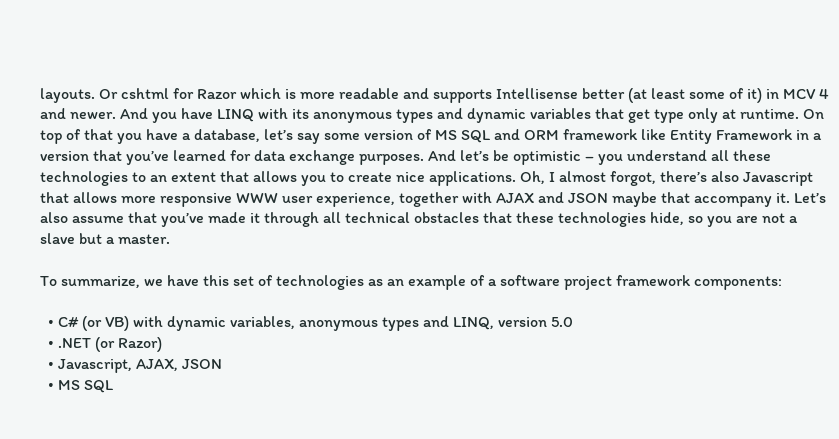layouts. Or cshtml for Razor which is more readable and supports Intellisense better (at least some of it) in MCV 4 and newer. And you have LINQ with its anonymous types and dynamic variables that get type only at runtime. On top of that you have a database, let’s say some version of MS SQL and ORM framework like Entity Framework in a version that you’ve learned for data exchange purposes. And let’s be optimistic – you understand all these technologies to an extent that allows you to create nice applications. Oh, I almost forgot, there’s also Javascript that allows more responsive WWW user experience, together with AJAX and JSON maybe that accompany it. Let’s also assume that you’ve made it through all technical obstacles that these technologies hide, so you are not a slave but a master.

To summarize, we have this set of technologies as an example of a software project framework components:

  • C# (or VB) with dynamic variables, anonymous types and LINQ, version 5.0
  • .NET (or Razor)
  • Javascript, AJAX, JSON
  • MS SQL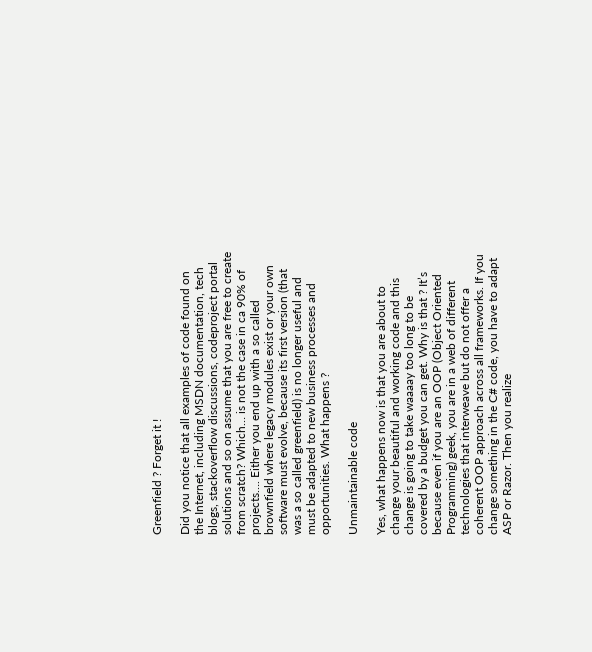Greenfield ? Forget it !

Did you notice that all examples of code found on the Internet, including MSDN documentation, tech blogs, stackoverflow discussions, codeproject portal solutions and so on assume that you are free to create from scratch? Which… is not the case in ca 90% of projects…. Either you end up with a so called brownfield where legacy modules exist or your own software must evolve, because its first version (that was a so called greenfield) is no longer useful and must be adapted to new business processes and opportunities. What happens ?

Unmaintainable code

Yes, what happens now is that you are about to change your beautiful and working code and this change is going to take waaaay too long to be covered by a budget you can get. Why is that ? It’s because even if you are an OOP (Object Oriented Programming) geek, you are in a web of different technologies that interweave but do not offer a coherent OOP approach across all frameworks. If you change something in the C# code, you have to adapt ASP or Razor. Then you realize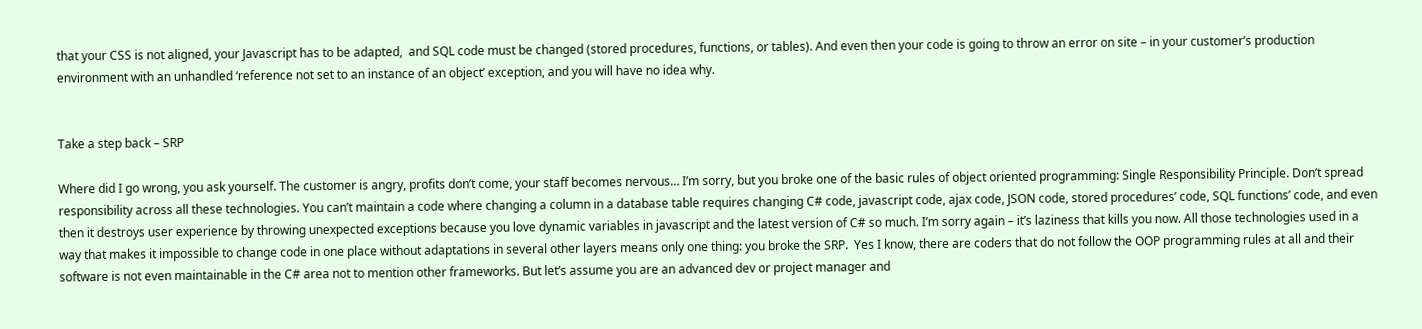that your CSS is not aligned, your Javascript has to be adapted,  and SQL code must be changed (stored procedures, functions, or tables). And even then your code is going to throw an error on site – in your customer’s production environment with an unhandled ‘reference not set to an instance of an object’ exception, and you will have no idea why.


Take a step back – SRP

Where did I go wrong, you ask yourself. The customer is angry, profits don’t come, your staff becomes nervous… I’m sorry, but you broke one of the basic rules of object oriented programming: Single Responsibility Principle. Don’t spread responsibility across all these technologies. You can’t maintain a code where changing a column in a database table requires changing C# code, javascript code, ajax code, JSON code, stored procedures’ code, SQL functions’ code, and even then it destroys user experience by throwing unexpected exceptions because you love dynamic variables in javascript and the latest version of C# so much. I’m sorry again – it’s laziness that kills you now. All those technologies used in a way that makes it impossible to change code in one place without adaptations in several other layers means only one thing: you broke the SRP.  Yes I know, there are coders that do not follow the OOP programming rules at all and their software is not even maintainable in the C# area not to mention other frameworks. But let’s assume you are an advanced dev or project manager and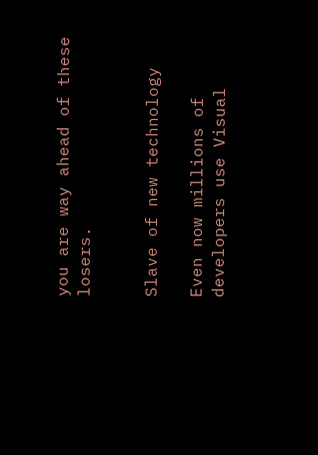you are way ahead of these losers.


Slave of new technology

Even now millions of developers use Visual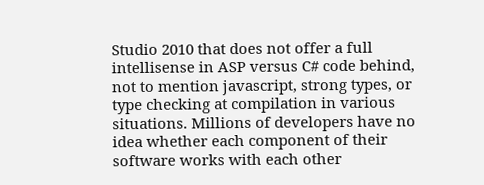Studio 2010 that does not offer a full intellisense in ASP versus C# code behind, not to mention javascript, strong types, or type checking at compilation in various situations. Millions of developers have no idea whether each component of their software works with each other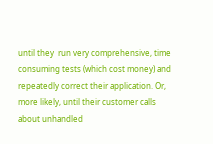until they  run very comprehensive, time consuming tests (which cost money) and repeatedly correct their application. Or, more likely, until their customer calls about unhandled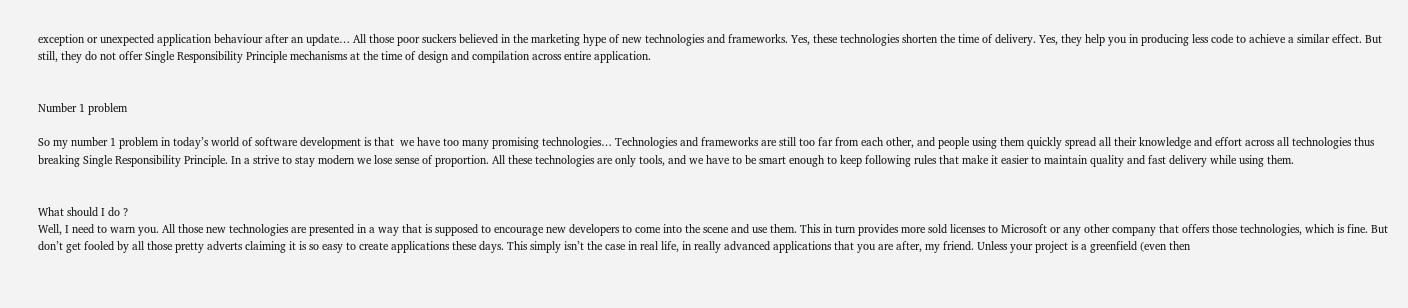exception or unexpected application behaviour after an update… All those poor suckers believed in the marketing hype of new technologies and frameworks. Yes, these technologies shorten the time of delivery. Yes, they help you in producing less code to achieve a similar effect. But still, they do not offer Single Responsibility Principle mechanisms at the time of design and compilation across entire application.


Number 1 problem

So my number 1 problem in today’s world of software development is that  we have too many promising technologies… Technologies and frameworks are still too far from each other, and people using them quickly spread all their knowledge and effort across all technologies thus breaking Single Responsibility Principle. In a strive to stay modern we lose sense of proportion. All these technologies are only tools, and we have to be smart enough to keep following rules that make it easier to maintain quality and fast delivery while using them.


What should I do ?
Well, I need to warn you. All those new technologies are presented in a way that is supposed to encourage new developers to come into the scene and use them. This in turn provides more sold licenses to Microsoft or any other company that offers those technologies, which is fine. But don’t get fooled by all those pretty adverts claiming it is so easy to create applications these days. This simply isn’t the case in real life, in really advanced applications that you are after, my friend. Unless your project is a greenfield (even then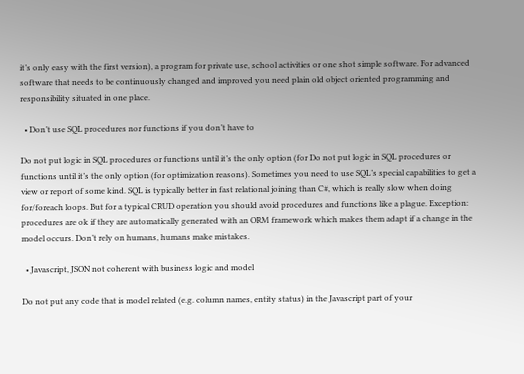it’s only easy with the first version), a program for private use, school activities or one shot simple software. For advanced software that needs to be continuously changed and improved you need plain old object oriented programming and responsibility situated in one place.

  • Don’t use SQL procedures nor functions if you don’t have to

Do not put logic in SQL procedures or functions until it’s the only option (for Do not put logic in SQL procedures or functions until it’s the only option (for optimization reasons). Sometimes you need to use SQL’s special capabilities to get a view or report of some kind. SQL is typically better in fast relational joining than C#, which is really slow when doing for/foreach loops. But for a typical CRUD operation you should avoid procedures and functions like a plague. Exception: procedures are ok if they are automatically generated with an ORM framework which makes them adapt if a change in the model occurs. Don’t rely on humans, humans make mistakes.

  • Javascript, JSON not coherent with business logic and model

Do not put any code that is model related (e.g. column names, entity status) in the Javascript part of your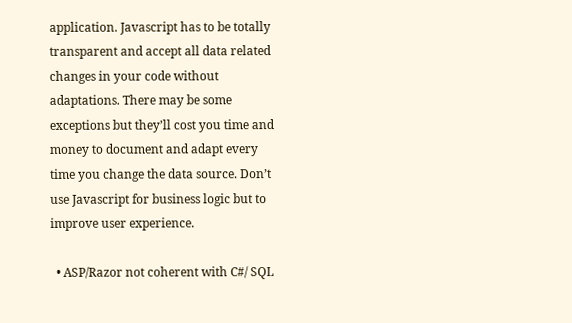application. Javascript has to be totally transparent and accept all data related changes in your code without adaptations. There may be some exceptions but they’ll cost you time and money to document and adapt every time you change the data source. Don’t use Javascript for business logic but to improve user experience.

  • ASP/Razor not coherent with C#/ SQL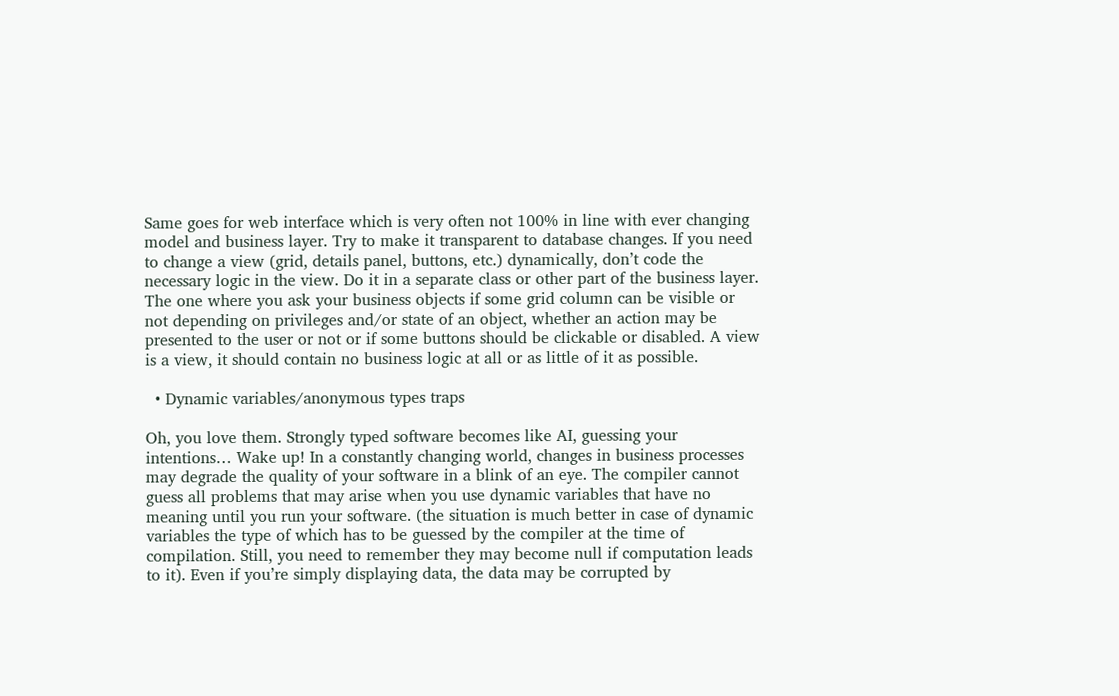Same goes for web interface which is very often not 100% in line with ever changing model and business layer. Try to make it transparent to database changes. If you need to change a view (grid, details panel, buttons, etc.) dynamically, don’t code the necessary logic in the view. Do it in a separate class or other part of the business layer. The one where you ask your business objects if some grid column can be visible or not depending on privileges and/or state of an object, whether an action may be presented to the user or not or if some buttons should be clickable or disabled. A view is a view, it should contain no business logic at all or as little of it as possible.

  • Dynamic variables/anonymous types traps

Oh, you love them. Strongly typed software becomes like AI, guessing your intentions… Wake up! In a constantly changing world, changes in business processes may degrade the quality of your software in a blink of an eye. The compiler cannot guess all problems that may arise when you use dynamic variables that have no meaning until you run your software. (the situation is much better in case of dynamic variables the type of which has to be guessed by the compiler at the time of compilation. Still, you need to remember they may become null if computation leads to it). Even if you’re simply displaying data, the data may be corrupted by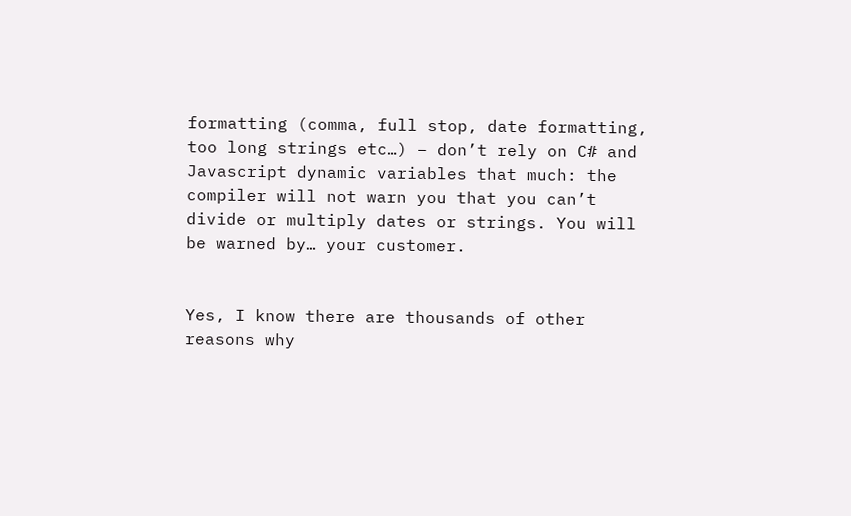formatting (comma, full stop, date formatting, too long strings etc…) – don’t rely on C# and Javascript dynamic variables that much: the compiler will not warn you that you can’t divide or multiply dates or strings. You will be warned by… your customer.


Yes, I know there are thousands of other reasons why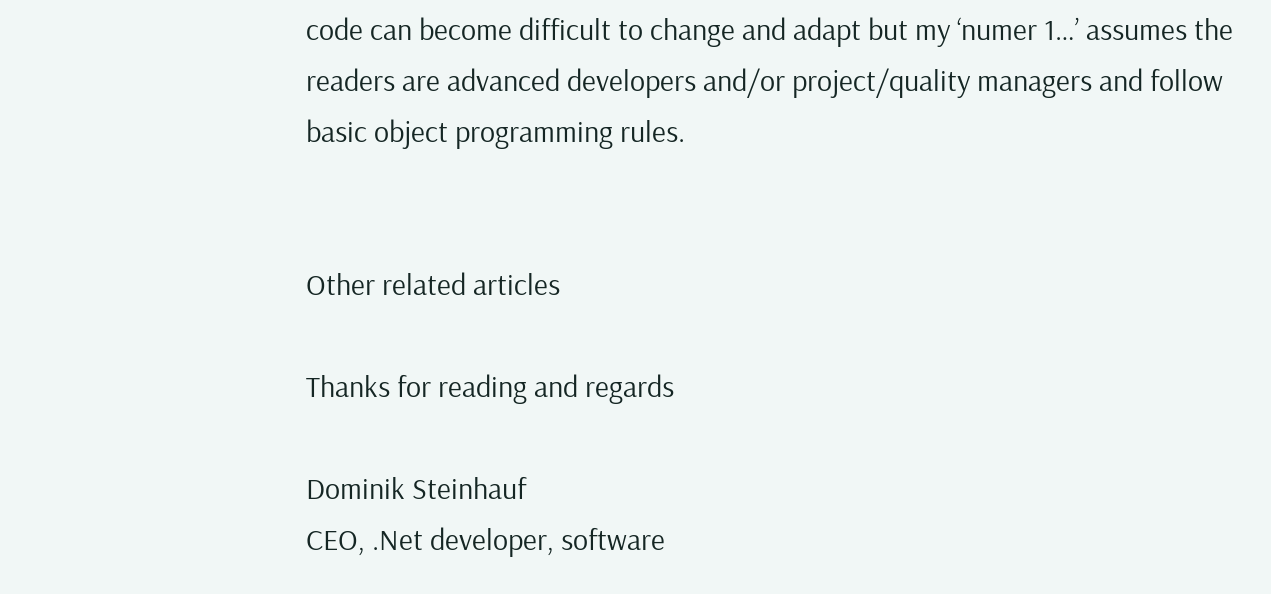code can become difficult to change and adapt but my ‘numer 1…’ assumes the readers are advanced developers and/or project/quality managers and follow basic object programming rules.


Other related articles

Thanks for reading and regards

Dominik Steinhauf
CEO, .Net developer, software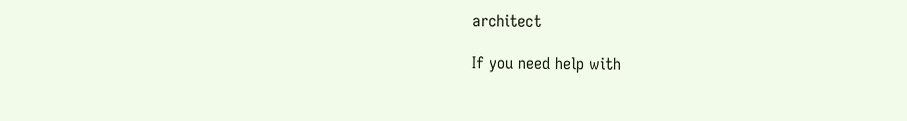architect

If you need help with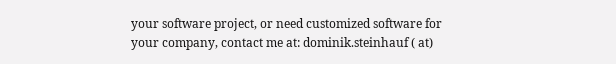your software project, or need customized software for your company, contact me at: dominik.steinhauf ( at)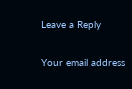Leave a Reply

Your email address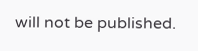will not be published.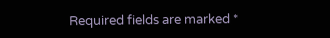Required fields are marked *